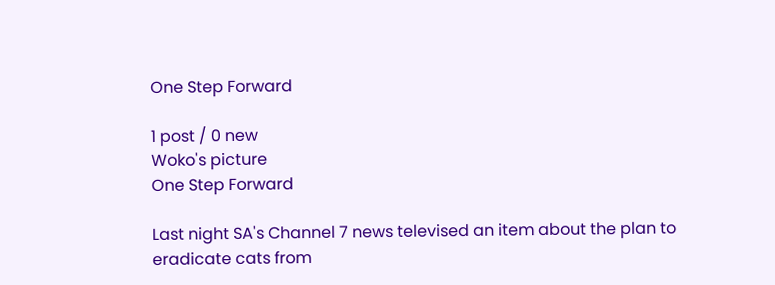One Step Forward

1 post / 0 new
Woko's picture
One Step Forward

Last night SA's Channel 7 news televised an item about the plan to eradicate cats from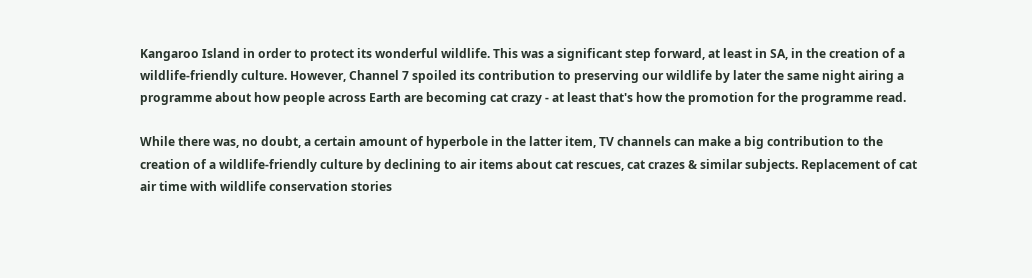Kangaroo Island in order to protect its wonderful wildlife. This was a significant step forward, at least in SA, in the creation of a wildlife-friendly culture. However, Channel 7 spoiled its contribution to preserving our wildlife by later the same night airing a programme about how people across Earth are becoming cat crazy - at least that's how the promotion for the programme read.

While there was, no doubt, a certain amount of hyperbole in the latter item, TV channels can make a big contribution to the creation of a wildlife-friendly culture by declining to air items about cat rescues, cat crazes & similar subjects. Replacement of cat air time with wildlife conservation stories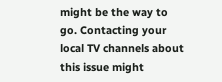might be the way to go. Contacting your local TV channels about this issue might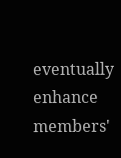eventually enhance members'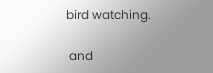bird watching.

 and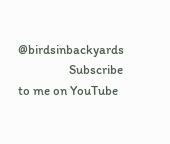@birdsinbackyards
                 Subscribe to me on YouTube